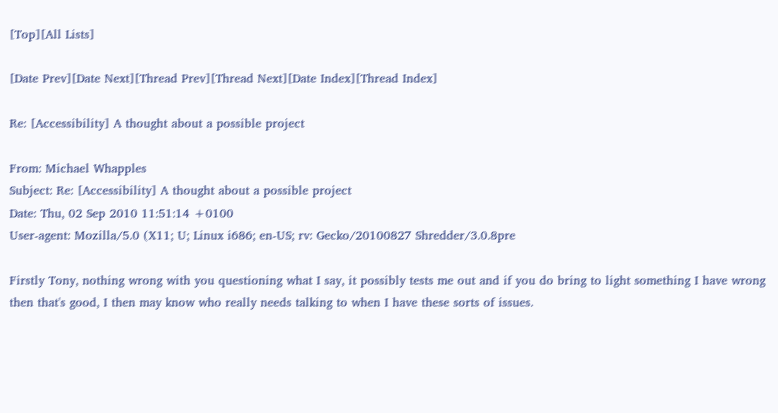[Top][All Lists]

[Date Prev][Date Next][Thread Prev][Thread Next][Date Index][Thread Index]

Re: [Accessibility] A thought about a possible project

From: Michael Whapples
Subject: Re: [Accessibility] A thought about a possible project
Date: Thu, 02 Sep 2010 11:51:14 +0100
User-agent: Mozilla/5.0 (X11; U; Linux i686; en-US; rv: Gecko/20100827 Shredder/3.0.8pre

Firstly Tony, nothing wrong with you questioning what I say, it possibly tests me out and if you do bring to light something I have wrong then that's good, I then may know who really needs talking to when I have these sorts of issues.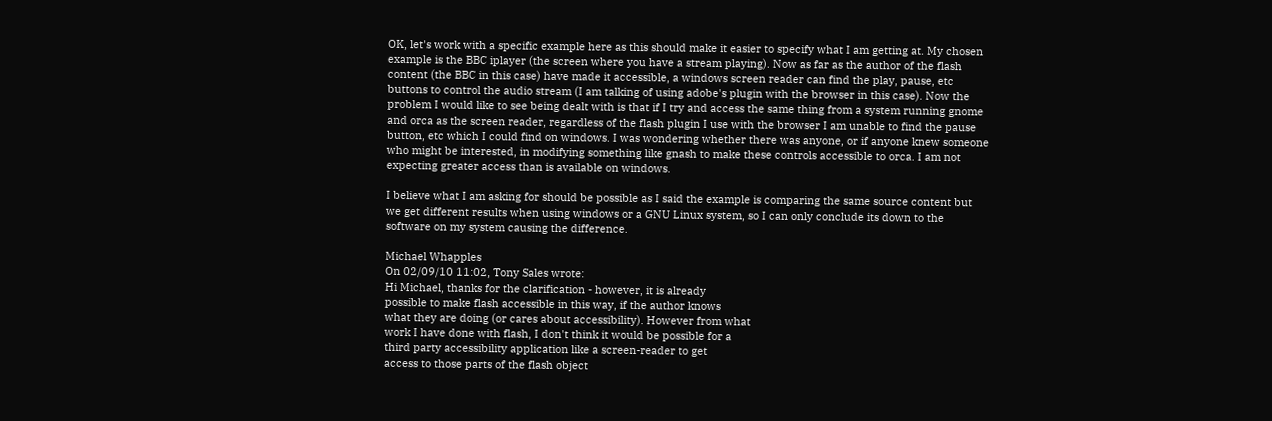OK, let's work with a specific example here as this should make it easier to specify what I am getting at. My chosen example is the BBC iplayer (the screen where you have a stream playing). Now as far as the author of the flash content (the BBC in this case) have made it accessible, a windows screen reader can find the play, pause, etc buttons to control the audio stream (I am talking of using adobe's plugin with the browser in this case). Now the problem I would like to see being dealt with is that if I try and access the same thing from a system running gnome and orca as the screen reader, regardless of the flash plugin I use with the browser I am unable to find the pause button, etc which I could find on windows. I was wondering whether there was anyone, or if anyone knew someone who might be interested, in modifying something like gnash to make these controls accessible to orca. I am not expecting greater access than is available on windows.

I believe what I am asking for should be possible as I said the example is comparing the same source content but we get different results when using windows or a GNU Linux system, so I can only conclude its down to the software on my system causing the difference.

Michael Whapples
On 02/09/10 11:02, Tony Sales wrote:
Hi Michael, thanks for the clarification - however, it is already
possible to make flash accessible in this way, if the author knows
what they are doing (or cares about accessibility). However from what
work I have done with flash, I don't think it would be possible for a
third party accessibility application like a screen-reader to get
access to those parts of the flash object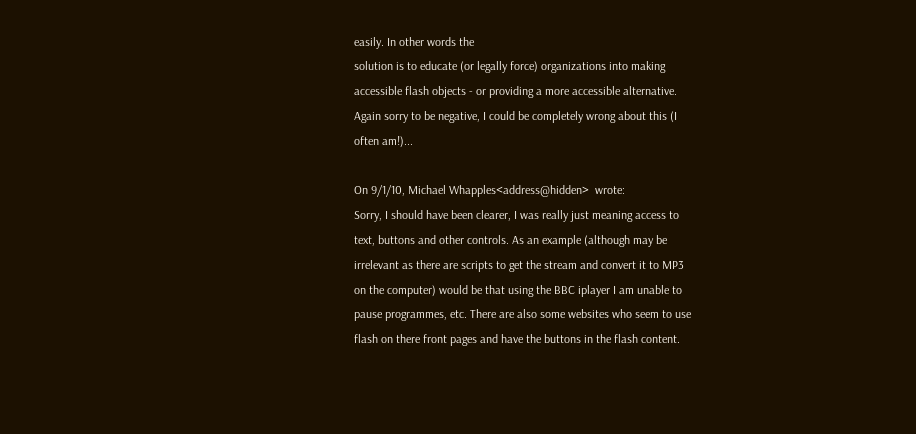easily. In other words the
solution is to educate (or legally force) organizations into making
accessible flash objects - or providing a more accessible alternative.
Again sorry to be negative, I could be completely wrong about this (I
often am!)...

On 9/1/10, Michael Whapples<address@hidden>  wrote:
Sorry, I should have been clearer, I was really just meaning access to
text, buttons and other controls. As an example (although may be
irrelevant as there are scripts to get the stream and convert it to MP3
on the computer) would be that using the BBC iplayer I am unable to
pause programmes, etc. There are also some websites who seem to use
flash on there front pages and have the buttons in the flash content.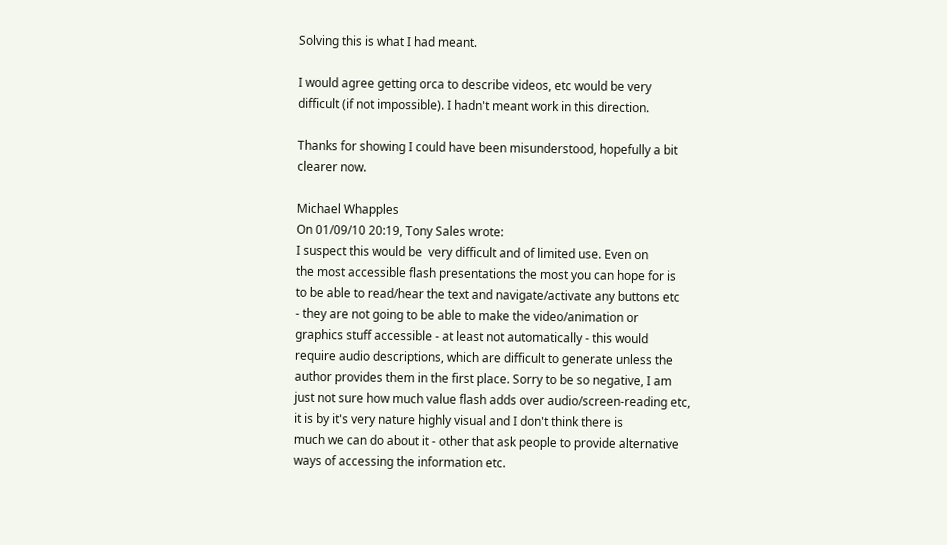Solving this is what I had meant.

I would agree getting orca to describe videos, etc would be very
difficult (if not impossible). I hadn't meant work in this direction.

Thanks for showing I could have been misunderstood, hopefully a bit
clearer now.

Michael Whapples
On 01/09/10 20:19, Tony Sales wrote:
I suspect this would be  very difficult and of limited use. Even on
the most accessible flash presentations the most you can hope for is
to be able to read/hear the text and navigate/activate any buttons etc
- they are not going to be able to make the video/animation or
graphics stuff accessible - at least not automatically - this would
require audio descriptions, which are difficult to generate unless the
author provides them in the first place. Sorry to be so negative, I am
just not sure how much value flash adds over audio/screen-reading etc,
it is by it's very nature highly visual and I don't think there is
much we can do about it - other that ask people to provide alternative
ways of accessing the information etc.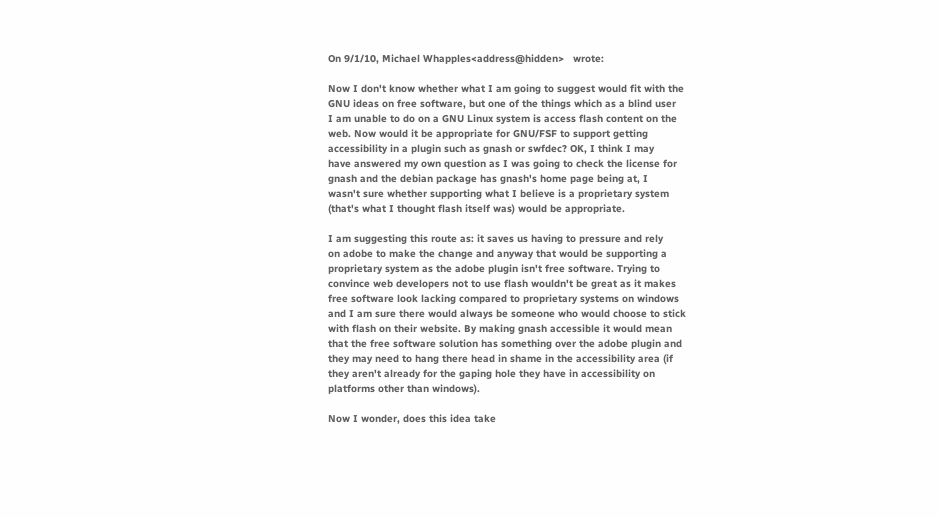On 9/1/10, Michael Whapples<address@hidden>   wrote:

Now I don't know whether what I am going to suggest would fit with the
GNU ideas on free software, but one of the things which as a blind user
I am unable to do on a GNU Linux system is access flash content on the
web. Now would it be appropriate for GNU/FSF to support getting
accessibility in a plugin such as gnash or swfdec? OK, I think I may
have answered my own question as I was going to check the license for
gnash and the debian package has gnash's home page being at, I
wasn't sure whether supporting what I believe is a proprietary system
(that's what I thought flash itself was) would be appropriate.

I am suggesting this route as: it saves us having to pressure and rely
on adobe to make the change and anyway that would be supporting a
proprietary system as the adobe plugin isn't free software. Trying to
convince web developers not to use flash wouldn't be great as it makes
free software look lacking compared to proprietary systems on windows
and I am sure there would always be someone who would choose to stick
with flash on their website. By making gnash accessible it would mean
that the free software solution has something over the adobe plugin and
they may need to hang there head in shame in the accessibility area (if
they aren't already for the gaping hole they have in accessibility on
platforms other than windows).

Now I wonder, does this idea take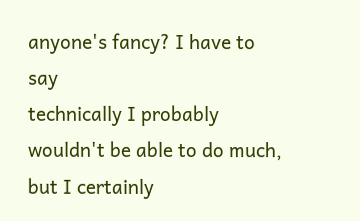anyone's fancy? I have to say
technically I probably wouldn't be able to do much, but I certainly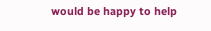would be happy to help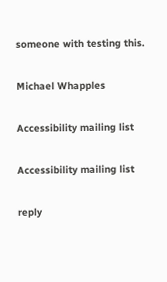someone with testing this.

Michael Whapples

Accessibility mailing list

Accessibility mailing list

reply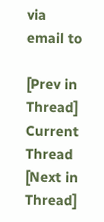via email to

[Prev in Thread] Current Thread [Next in Thread]